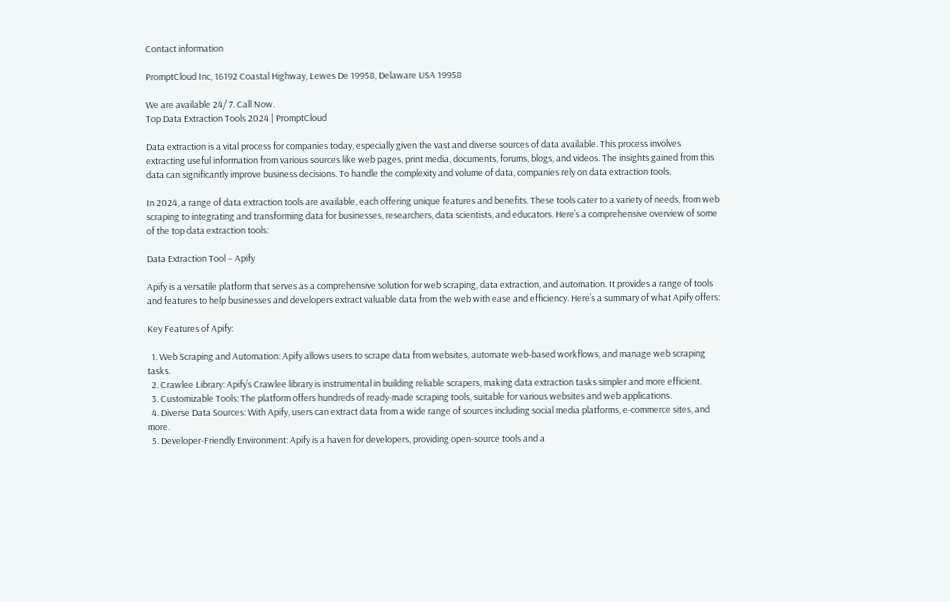Contact information

PromptCloud Inc, 16192 Coastal Highway, Lewes De 19958, Delaware USA 19958

We are available 24/ 7. Call Now.
Top Data Extraction Tools 2024 | PromptCloud

Data extraction is a vital process for companies today, especially given the vast and diverse sources of data available. This process involves extracting useful information from various sources like web pages, print media, documents, forums, blogs, and videos. The insights gained from this data can significantly improve business decisions. To handle the complexity and volume of data, companies rely on data extraction tools.

In 2024, a range of data extraction tools are available, each offering unique features and benefits. These tools cater to a variety of needs, from web scraping to integrating and transforming data for businesses, researchers, data scientists, and educators. Here’s a comprehensive overview of some of the top data extraction tools:

Data Extraction Tool – Apify

Apify is a versatile platform that serves as a comprehensive solution for web scraping, data extraction, and automation. It provides a range of tools and features to help businesses and developers extract valuable data from the web with ease and efficiency. Here’s a summary of what Apify offers:

Key Features of Apify:

  1. Web Scraping and Automation: Apify allows users to scrape data from websites, automate web-based workflows, and manage web scraping tasks.
  2. Crawlee Library: Apify’s Crawlee library is instrumental in building reliable scrapers, making data extraction tasks simpler and more efficient.
  3. Customizable Tools: The platform offers hundreds of ready-made scraping tools, suitable for various websites and web applications.
  4. Diverse Data Sources: With Apify, users can extract data from a wide range of sources including social media platforms, e-commerce sites, and more.
  5. Developer-Friendly Environment: Apify is a haven for developers, providing open-source tools and a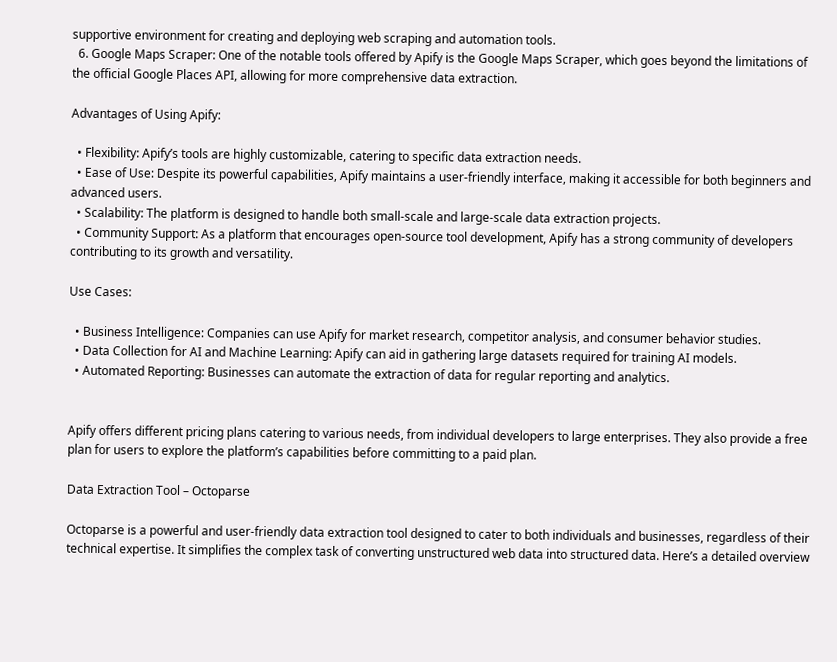supportive environment for creating and deploying web scraping and automation tools.
  6. Google Maps Scraper: One of the notable tools offered by Apify is the Google Maps Scraper, which goes beyond the limitations of the official Google Places API, allowing for more comprehensive data extraction.

Advantages of Using Apify:

  • Flexibility: Apify’s tools are highly customizable, catering to specific data extraction needs.
  • Ease of Use: Despite its powerful capabilities, Apify maintains a user-friendly interface, making it accessible for both beginners and advanced users.
  • Scalability: The platform is designed to handle both small-scale and large-scale data extraction projects.
  • Community Support: As a platform that encourages open-source tool development, Apify has a strong community of developers contributing to its growth and versatility.

Use Cases:

  • Business Intelligence: Companies can use Apify for market research, competitor analysis, and consumer behavior studies.
  • Data Collection for AI and Machine Learning: Apify can aid in gathering large datasets required for training AI models.
  • Automated Reporting: Businesses can automate the extraction of data for regular reporting and analytics.


Apify offers different pricing plans catering to various needs, from individual developers to large enterprises. They also provide a free plan for users to explore the platform’s capabilities before committing to a paid plan.

Data Extraction Tool – Octoparse

Octoparse is a powerful and user-friendly data extraction tool designed to cater to both individuals and businesses, regardless of their technical expertise. It simplifies the complex task of converting unstructured web data into structured data. Here’s a detailed overview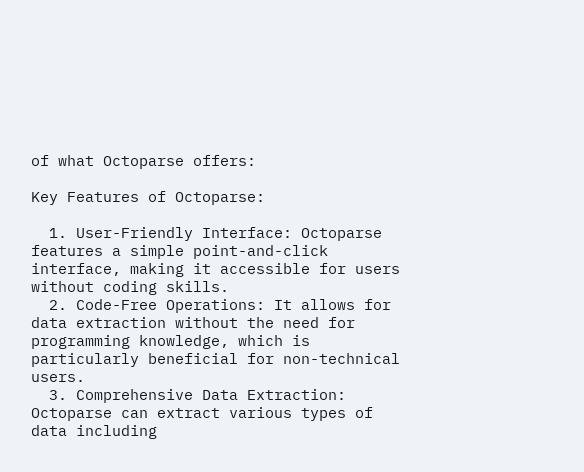of what Octoparse offers:

Key Features of Octoparse:

  1. User-Friendly Interface: Octoparse features a simple point-and-click interface, making it accessible for users without coding skills.
  2. Code-Free Operations: It allows for data extraction without the need for programming knowledge, which is particularly beneficial for non-technical users.
  3. Comprehensive Data Extraction: Octoparse can extract various types of data including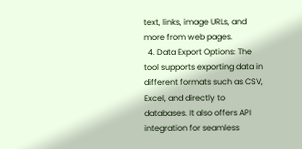text, links, image URLs, and more from web pages.
  4. Data Export Options: The tool supports exporting data in different formats such as CSV, Excel, and directly to databases. It also offers API integration for seamless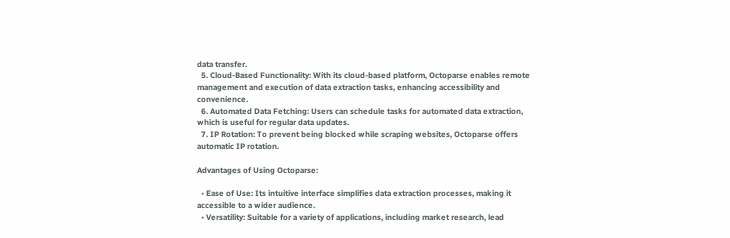data transfer.
  5. Cloud-Based Functionality: With its cloud-based platform, Octoparse enables remote management and execution of data extraction tasks, enhancing accessibility and convenience.
  6. Automated Data Fetching: Users can schedule tasks for automated data extraction, which is useful for regular data updates.
  7. IP Rotation: To prevent being blocked while scraping websites, Octoparse offers automatic IP rotation.

Advantages of Using Octoparse:

  • Ease of Use: Its intuitive interface simplifies data extraction processes, making it accessible to a wider audience.
  • Versatility: Suitable for a variety of applications, including market research, lead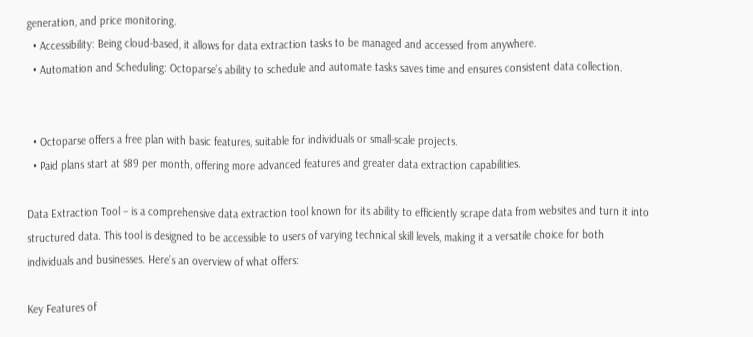generation, and price monitoring.
  • Accessibility: Being cloud-based, it allows for data extraction tasks to be managed and accessed from anywhere.
  • Automation and Scheduling: Octoparse’s ability to schedule and automate tasks saves time and ensures consistent data collection.


  • Octoparse offers a free plan with basic features, suitable for individuals or small-scale projects.
  • Paid plans start at $89 per month, offering more advanced features and greater data extraction capabilities.

Data Extraction Tool – is a comprehensive data extraction tool known for its ability to efficiently scrape data from websites and turn it into structured data. This tool is designed to be accessible to users of varying technical skill levels, making it a versatile choice for both individuals and businesses. Here’s an overview of what offers:

Key Features of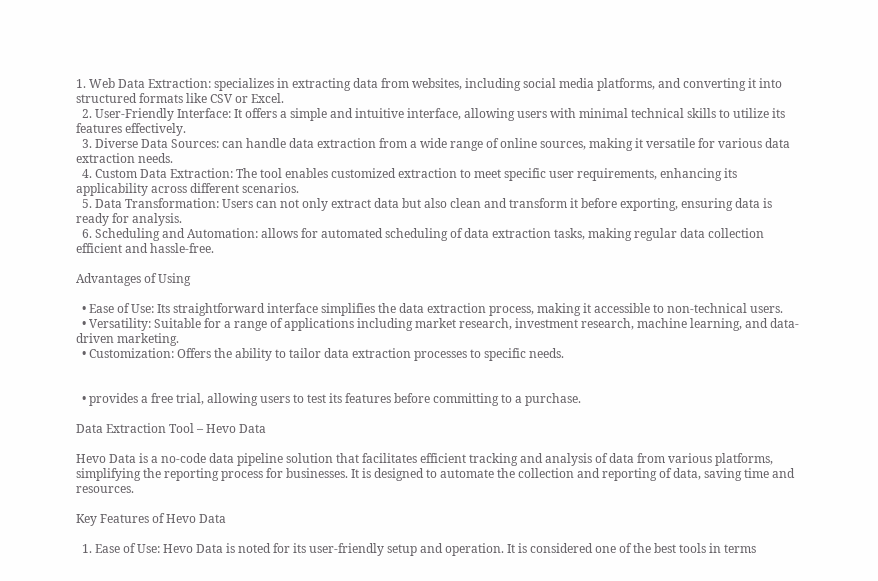1. Web Data Extraction: specializes in extracting data from websites, including social media platforms, and converting it into structured formats like CSV or Excel.
  2. User-Friendly Interface: It offers a simple and intuitive interface, allowing users with minimal technical skills to utilize its features effectively.
  3. Diverse Data Sources: can handle data extraction from a wide range of online sources, making it versatile for various data extraction needs.
  4. Custom Data Extraction: The tool enables customized extraction to meet specific user requirements, enhancing its applicability across different scenarios.
  5. Data Transformation: Users can not only extract data but also clean and transform it before exporting, ensuring data is ready for analysis.
  6. Scheduling and Automation: allows for automated scheduling of data extraction tasks, making regular data collection efficient and hassle-free.

Advantages of Using

  • Ease of Use: Its straightforward interface simplifies the data extraction process, making it accessible to non-technical users.
  • Versatility: Suitable for a range of applications including market research, investment research, machine learning, and data-driven marketing.
  • Customization: Offers the ability to tailor data extraction processes to specific needs.


  • provides a free trial, allowing users to test its features before committing to a purchase.

Data Extraction Tool – Hevo Data

Hevo Data is a no-code data pipeline solution that facilitates efficient tracking and analysis of data from various platforms, simplifying the reporting process for businesses. It is designed to automate the collection and reporting of data, saving time and resources.

Key Features of Hevo Data

  1. Ease of Use: Hevo Data is noted for its user-friendly setup and operation. It is considered one of the best tools in terms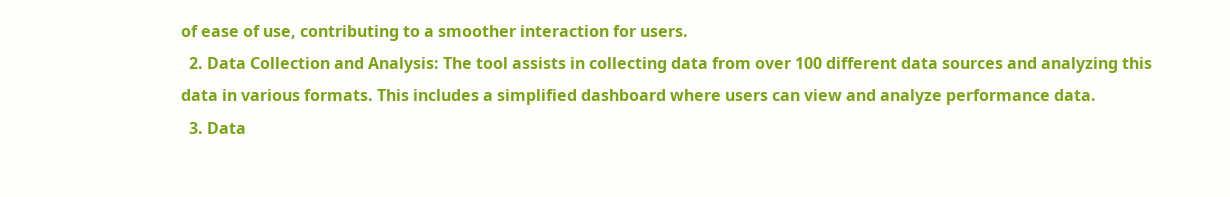of ease of use, contributing to a smoother interaction for users.
  2. Data Collection and Analysis: The tool assists in collecting data from over 100 different data sources and analyzing this data in various formats. This includes a simplified dashboard where users can view and analyze performance data.
  3. Data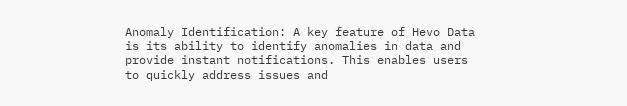Anomaly Identification: A key feature of Hevo Data is its ability to identify anomalies in data and provide instant notifications. This enables users to quickly address issues and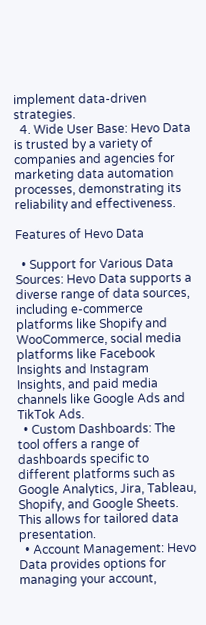implement data-driven strategies.
  4. Wide User Base: Hevo Data is trusted by a variety of companies and agencies for marketing data automation processes, demonstrating its reliability and effectiveness.

Features of Hevo Data

  • Support for Various Data Sources: Hevo Data supports a diverse range of data sources, including e-commerce platforms like Shopify and WooCommerce, social media platforms like Facebook Insights and Instagram Insights, and paid media channels like Google Ads and TikTok Ads.
  • Custom Dashboards: The tool offers a range of dashboards specific to different platforms such as Google Analytics, Jira, Tableau, Shopify, and Google Sheets. This allows for tailored data presentation.
  • Account Management: Hevo Data provides options for managing your account,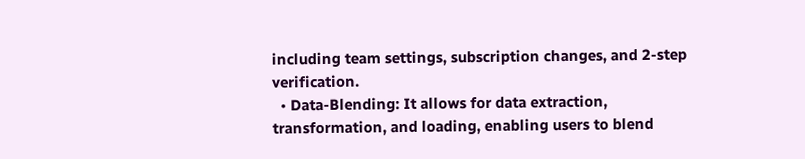including team settings, subscription changes, and 2-step verification.
  • Data-Blending: It allows for data extraction, transformation, and loading, enabling users to blend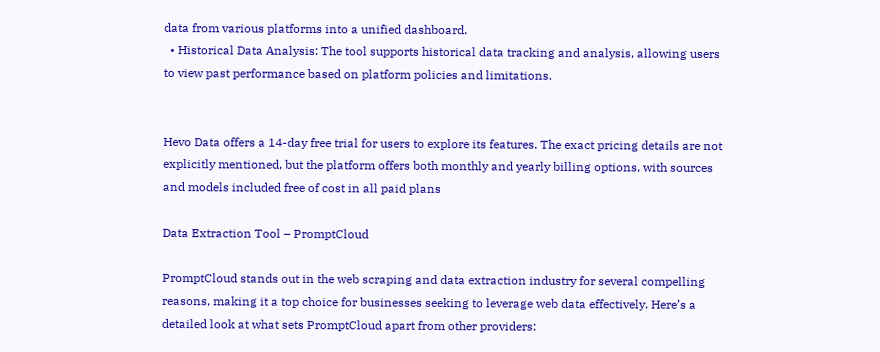data from various platforms into a unified dashboard.
  • Historical Data Analysis: The tool supports historical data tracking and analysis, allowing users to view past performance based on platform policies and limitations.


Hevo Data offers a 14-day free trial for users to explore its features. The exact pricing details are not explicitly mentioned, but the platform offers both monthly and yearly billing options, with sources and models included free of cost in all paid plans

Data Extraction Tool – PromptCloud

PromptCloud stands out in the web scraping and data extraction industry for several compelling reasons, making it a top choice for businesses seeking to leverage web data effectively. Here’s a detailed look at what sets PromptCloud apart from other providers: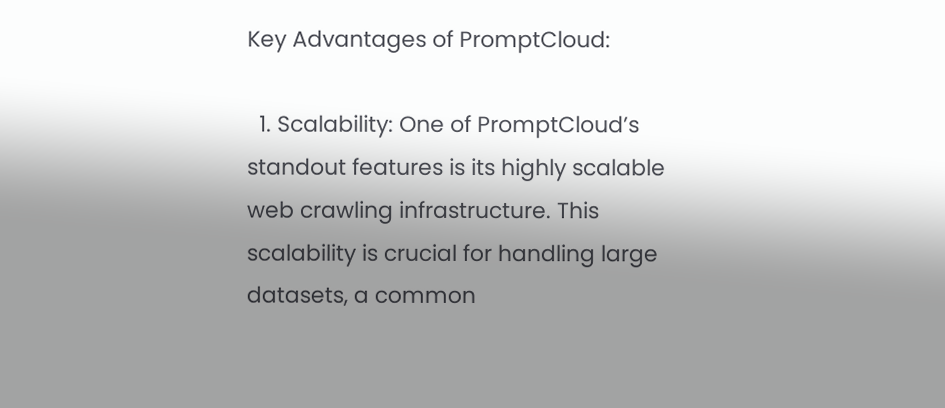Key Advantages of PromptCloud:

  1. Scalability: One of PromptCloud’s standout features is its highly scalable web crawling infrastructure. This scalability is crucial for handling large datasets, a common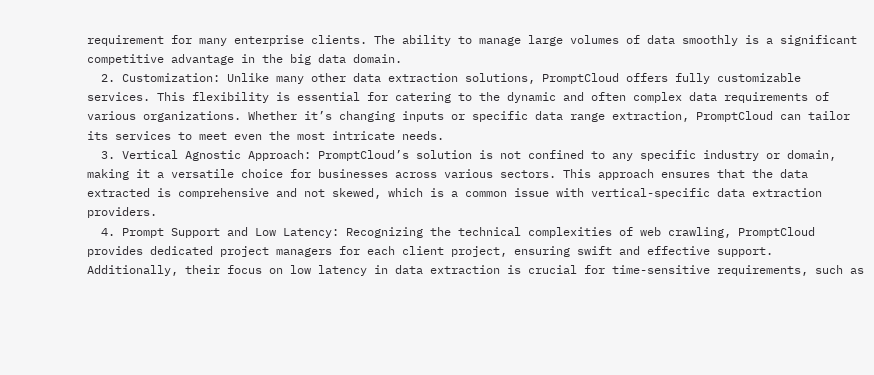requirement for many enterprise clients. The ability to manage large volumes of data smoothly is a significant competitive advantage in the big data domain.
  2. Customization: Unlike many other data extraction solutions, PromptCloud offers fully customizable services. This flexibility is essential for catering to the dynamic and often complex data requirements of various organizations. Whether it’s changing inputs or specific data range extraction, PromptCloud can tailor its services to meet even the most intricate needs.
  3. Vertical Agnostic Approach: PromptCloud’s solution is not confined to any specific industry or domain, making it a versatile choice for businesses across various sectors. This approach ensures that the data extracted is comprehensive and not skewed, which is a common issue with vertical-specific data extraction providers.
  4. Prompt Support and Low Latency: Recognizing the technical complexities of web crawling, PromptCloud provides dedicated project managers for each client project, ensuring swift and effective support. Additionally, their focus on low latency in data extraction is crucial for time-sensitive requirements, such as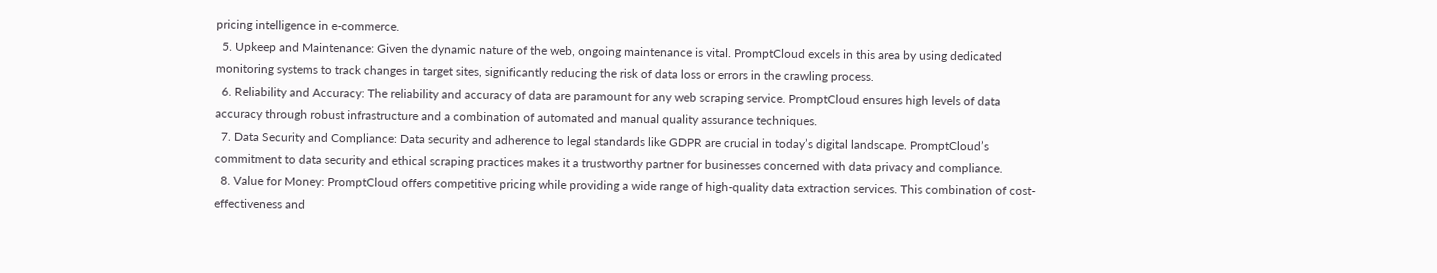pricing intelligence in e-commerce.
  5. Upkeep and Maintenance: Given the dynamic nature of the web, ongoing maintenance is vital. PromptCloud excels in this area by using dedicated monitoring systems to track changes in target sites, significantly reducing the risk of data loss or errors in the crawling process.
  6. Reliability and Accuracy: The reliability and accuracy of data are paramount for any web scraping service. PromptCloud ensures high levels of data accuracy through robust infrastructure and a combination of automated and manual quality assurance techniques.
  7. Data Security and Compliance: Data security and adherence to legal standards like GDPR are crucial in today’s digital landscape. PromptCloud’s commitment to data security and ethical scraping practices makes it a trustworthy partner for businesses concerned with data privacy and compliance.
  8. Value for Money: PromptCloud offers competitive pricing while providing a wide range of high-quality data extraction services. This combination of cost-effectiveness and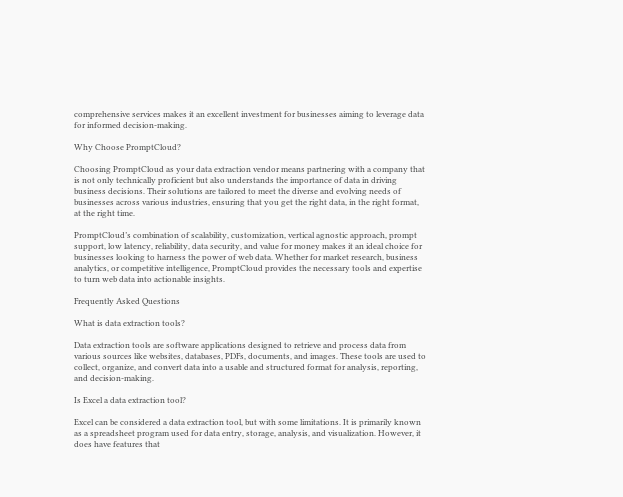comprehensive services makes it an excellent investment for businesses aiming to leverage data for informed decision-making.

Why Choose PromptCloud?

Choosing PromptCloud as your data extraction vendor means partnering with a company that is not only technically proficient but also understands the importance of data in driving business decisions. Their solutions are tailored to meet the diverse and evolving needs of businesses across various industries, ensuring that you get the right data, in the right format, at the right time.

PromptCloud’s combination of scalability, customization, vertical agnostic approach, prompt support, low latency, reliability, data security, and value for money makes it an ideal choice for businesses looking to harness the power of web data. Whether for market research, business analytics, or competitive intelligence, PromptCloud provides the necessary tools and expertise to turn web data into actionable insights.

Frequently Asked Questions

What is data extraction tools?

Data extraction tools are software applications designed to retrieve and process data from various sources like websites, databases, PDFs, documents, and images. These tools are used to collect, organize, and convert data into a usable and structured format for analysis, reporting, and decision-making.

Is Excel a data extraction tool?

Excel can be considered a data extraction tool, but with some limitations. It is primarily known as a spreadsheet program used for data entry, storage, analysis, and visualization. However, it does have features that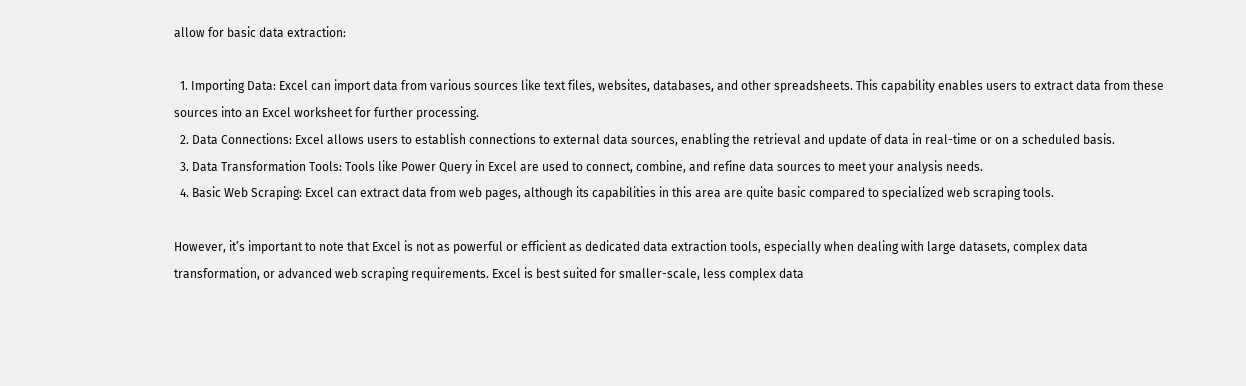allow for basic data extraction:

  1. Importing Data: Excel can import data from various sources like text files, websites, databases, and other spreadsheets. This capability enables users to extract data from these sources into an Excel worksheet for further processing.
  2. Data Connections: Excel allows users to establish connections to external data sources, enabling the retrieval and update of data in real-time or on a scheduled basis.
  3. Data Transformation Tools: Tools like Power Query in Excel are used to connect, combine, and refine data sources to meet your analysis needs.
  4. Basic Web Scraping: Excel can extract data from web pages, although its capabilities in this area are quite basic compared to specialized web scraping tools.

However, it’s important to note that Excel is not as powerful or efficient as dedicated data extraction tools, especially when dealing with large datasets, complex data transformation, or advanced web scraping requirements. Excel is best suited for smaller-scale, less complex data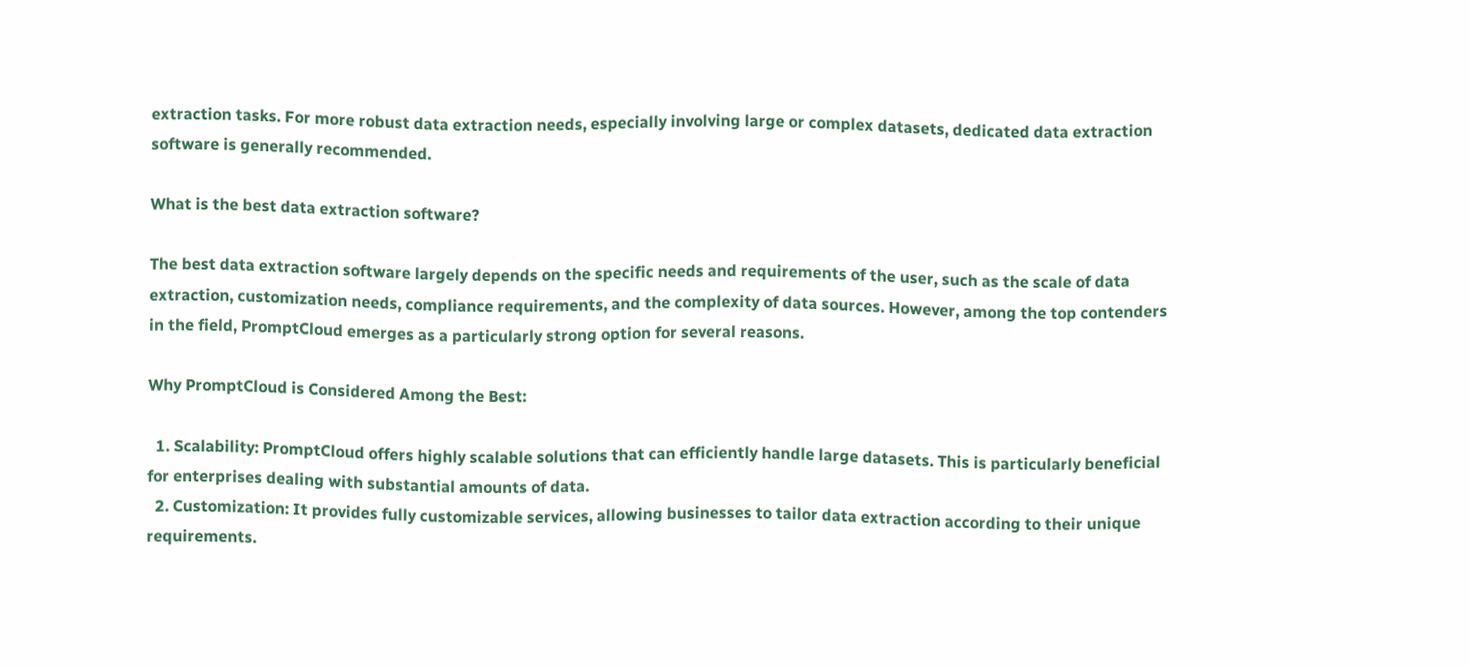extraction tasks. For more robust data extraction needs, especially involving large or complex datasets, dedicated data extraction software is generally recommended.

What is the best data extraction software?

The best data extraction software largely depends on the specific needs and requirements of the user, such as the scale of data extraction, customization needs, compliance requirements, and the complexity of data sources. However, among the top contenders in the field, PromptCloud emerges as a particularly strong option for several reasons.

Why PromptCloud is Considered Among the Best:

  1. Scalability: PromptCloud offers highly scalable solutions that can efficiently handle large datasets. This is particularly beneficial for enterprises dealing with substantial amounts of data.
  2. Customization: It provides fully customizable services, allowing businesses to tailor data extraction according to their unique requirements.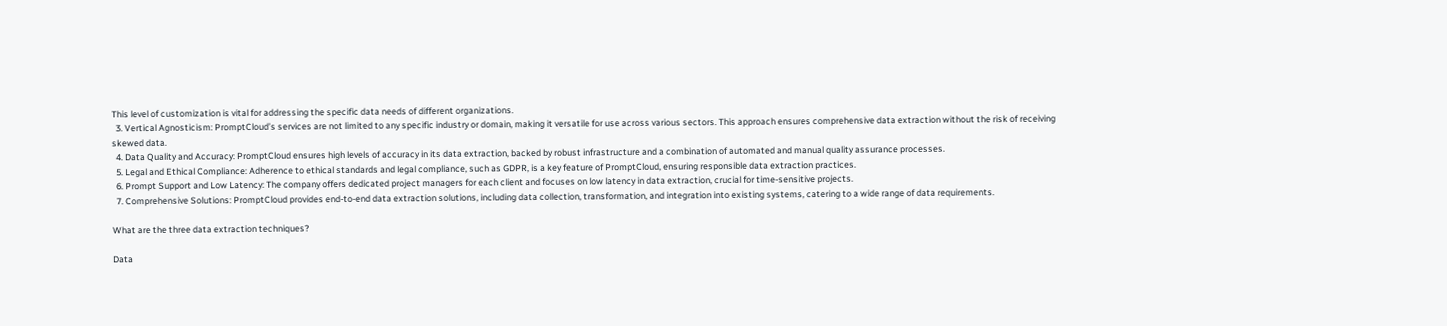This level of customization is vital for addressing the specific data needs of different organizations.
  3. Vertical Agnosticism: PromptCloud’s services are not limited to any specific industry or domain, making it versatile for use across various sectors. This approach ensures comprehensive data extraction without the risk of receiving skewed data.
  4. Data Quality and Accuracy: PromptCloud ensures high levels of accuracy in its data extraction, backed by robust infrastructure and a combination of automated and manual quality assurance processes.
  5. Legal and Ethical Compliance: Adherence to ethical standards and legal compliance, such as GDPR, is a key feature of PromptCloud, ensuring responsible data extraction practices.
  6. Prompt Support and Low Latency: The company offers dedicated project managers for each client and focuses on low latency in data extraction, crucial for time-sensitive projects.
  7. Comprehensive Solutions: PromptCloud provides end-to-end data extraction solutions, including data collection, transformation, and integration into existing systems, catering to a wide range of data requirements.

What are the three data extraction techniques?

Data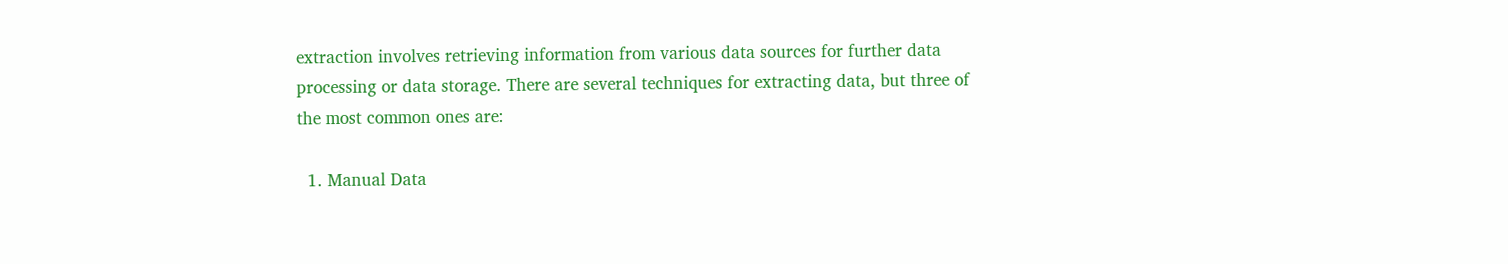extraction involves retrieving information from various data sources for further data processing or data storage. There are several techniques for extracting data, but three of the most common ones are:

  1. Manual Data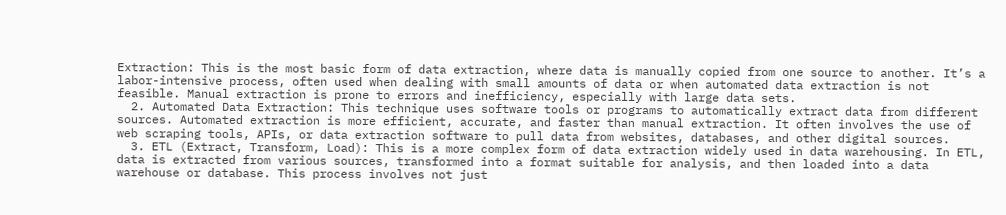Extraction: This is the most basic form of data extraction, where data is manually copied from one source to another. It’s a labor-intensive process, often used when dealing with small amounts of data or when automated data extraction is not feasible. Manual extraction is prone to errors and inefficiency, especially with large data sets.
  2. Automated Data Extraction: This technique uses software tools or programs to automatically extract data from different sources. Automated extraction is more efficient, accurate, and faster than manual extraction. It often involves the use of web scraping tools, APIs, or data extraction software to pull data from websites, databases, and other digital sources.
  3. ETL (Extract, Transform, Load): This is a more complex form of data extraction widely used in data warehousing. In ETL, data is extracted from various sources, transformed into a format suitable for analysis, and then loaded into a data warehouse or database. This process involves not just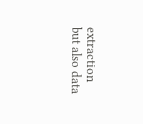extraction but also data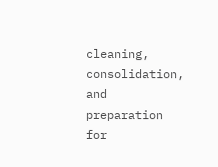cleaning, consolidation, and preparation for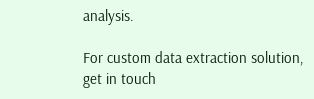analysis.

For custom data extraction solution, get in touch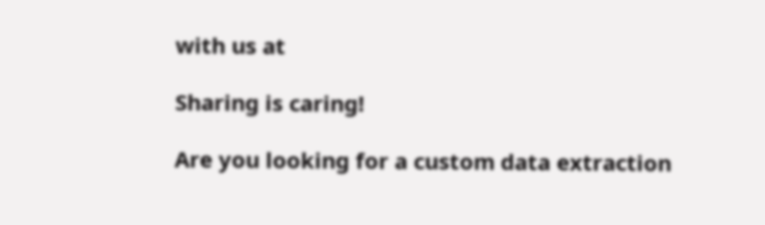with us at

Sharing is caring!

Are you looking for a custom data extraction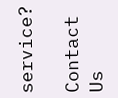service?

Contact Us